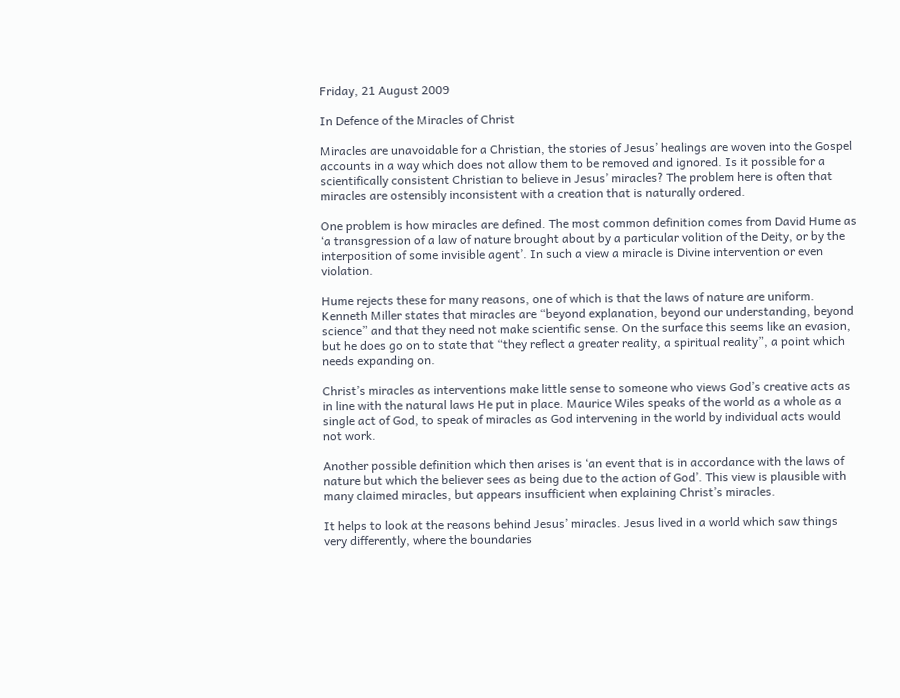Friday, 21 August 2009

In Defence of the Miracles of Christ

Miracles are unavoidable for a Christian, the stories of Jesus’ healings are woven into the Gospel accounts in a way which does not allow them to be removed and ignored. Is it possible for a scientifically consistent Christian to believe in Jesus’ miracles? The problem here is often that miracles are ostensibly inconsistent with a creation that is naturally ordered.

One problem is how miracles are defined. The most common definition comes from David Hume as ‘a transgression of a law of nature brought about by a particular volition of the Deity, or by the interposition of some invisible agent’. In such a view a miracle is Divine intervention or even violation.

Hume rejects these for many reasons, one of which is that the laws of nature are uniform. Kenneth Miller states that miracles are “beyond explanation, beyond our understanding, beyond science” and that they need not make scientific sense. On the surface this seems like an evasion, but he does go on to state that “they reflect a greater reality, a spiritual reality”, a point which needs expanding on.

Christ’s miracles as interventions make little sense to someone who views God’s creative acts as in line with the natural laws He put in place. Maurice Wiles speaks of the world as a whole as a single act of God, to speak of miracles as God intervening in the world by individual acts would not work.

Another possible definition which then arises is ‘an event that is in accordance with the laws of nature but which the believer sees as being due to the action of God’. This view is plausible with many claimed miracles, but appears insufficient when explaining Christ’s miracles.

It helps to look at the reasons behind Jesus’ miracles. Jesus lived in a world which saw things very differently, where the boundaries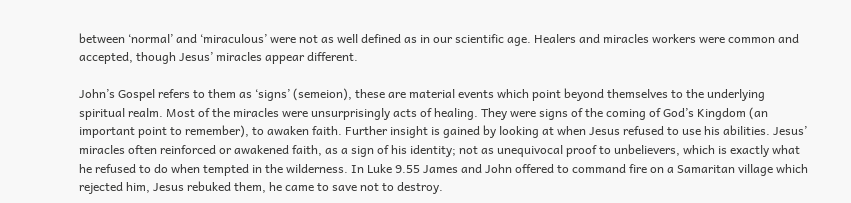between ‘normal’ and ‘miraculous’ were not as well defined as in our scientific age. Healers and miracles workers were common and accepted, though Jesus’ miracles appear different.

John’s Gospel refers to them as ‘signs’ (semeion), these are material events which point beyond themselves to the underlying spiritual realm. Most of the miracles were unsurprisingly acts of healing. They were signs of the coming of God’s Kingdom (an important point to remember), to awaken faith. Further insight is gained by looking at when Jesus refused to use his abilities. Jesus’ miracles often reinforced or awakened faith, as a sign of his identity; not as unequivocal proof to unbelievers, which is exactly what he refused to do when tempted in the wilderness. In Luke 9.55 James and John offered to command fire on a Samaritan village which rejected him, Jesus rebuked them, he came to save not to destroy.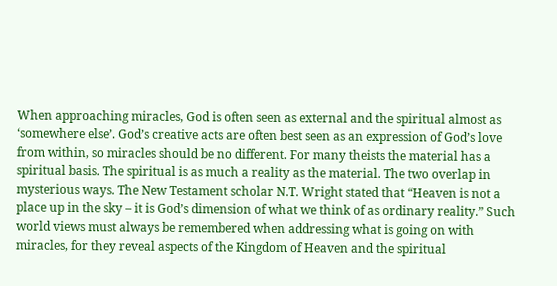When approaching miracles, God is often seen as external and the spiritual almost as ‘somewhere else’. God’s creative acts are often best seen as an expression of God’s love from within, so miracles should be no different. For many theists the material has a spiritual basis. The spiritual is as much a reality as the material. The two overlap in mysterious ways. The New Testament scholar N.T. Wright stated that “Heaven is not a place up in the sky – it is God’s dimension of what we think of as ordinary reality.” Such world views must always be remembered when addressing what is going on with miracles, for they reveal aspects of the Kingdom of Heaven and the spiritual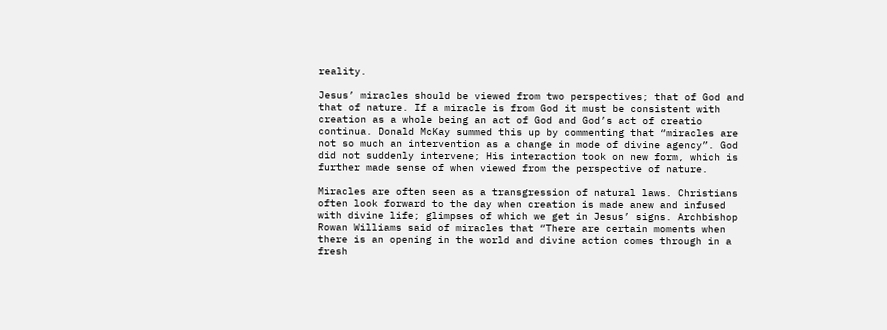reality.

Jesus’ miracles should be viewed from two perspectives; that of God and that of nature. If a miracle is from God it must be consistent with creation as a whole being an act of God and God’s act of creatio continua. Donald McKay summed this up by commenting that “miracles are not so much an intervention as a change in mode of divine agency”. God did not suddenly intervene; His interaction took on new form, which is further made sense of when viewed from the perspective of nature.

Miracles are often seen as a transgression of natural laws. Christians often look forward to the day when creation is made anew and infused with divine life; glimpses of which we get in Jesus’ signs. Archbishop Rowan Williams said of miracles that “There are certain moments when there is an opening in the world and divine action comes through in a fresh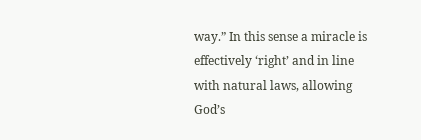way.” In this sense a miracle is effectively ‘right’ and in line with natural laws, allowing God’s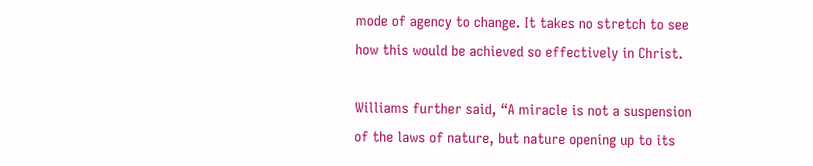mode of agency to change. It takes no stretch to see how this would be achieved so effectively in Christ.

Williams further said, “A miracle is not a suspension of the laws of nature, but nature opening up to its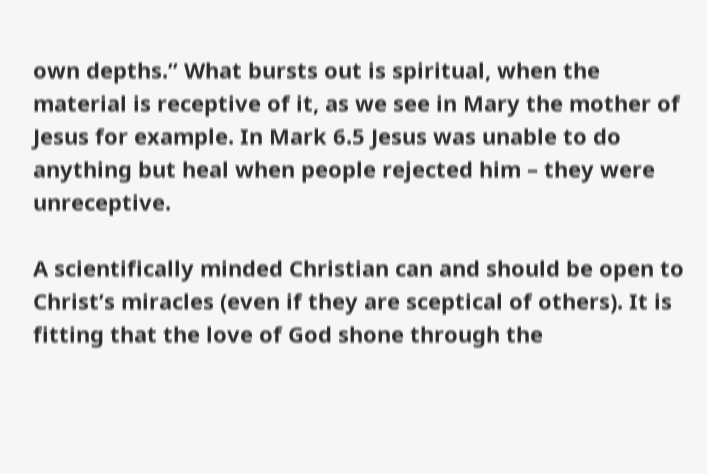own depths.” What bursts out is spiritual, when the material is receptive of it, as we see in Mary the mother of Jesus for example. In Mark 6.5 Jesus was unable to do anything but heal when people rejected him – they were unreceptive.

A scientifically minded Christian can and should be open to Christ’s miracles (even if they are sceptical of others). It is fitting that the love of God shone through the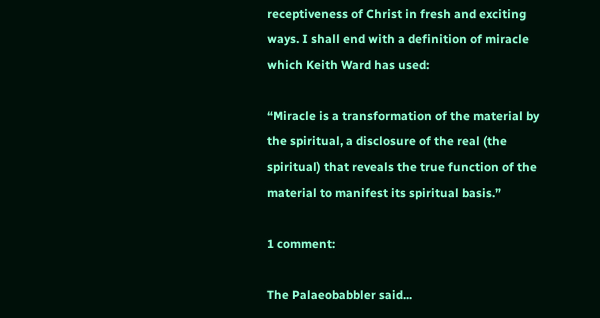receptiveness of Christ in fresh and exciting ways. I shall end with a definition of miracle which Keith Ward has used:

“Miracle is a transformation of the material by the spiritual, a disclosure of the real (the spiritual) that reveals the true function of the material to manifest its spiritual basis.”

1 comment:

The Palaeobabbler said...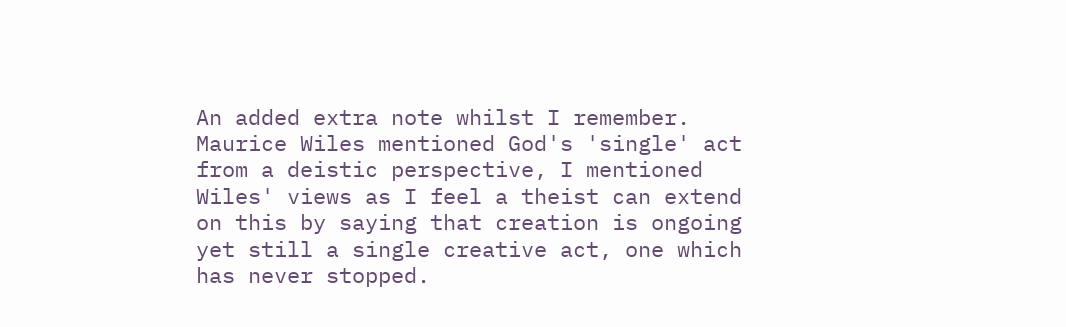An added extra note whilst I remember. Maurice Wiles mentioned God's 'single' act from a deistic perspective, I mentioned Wiles' views as I feel a theist can extend on this by saying that creation is ongoing yet still a single creative act, one which has never stopped.